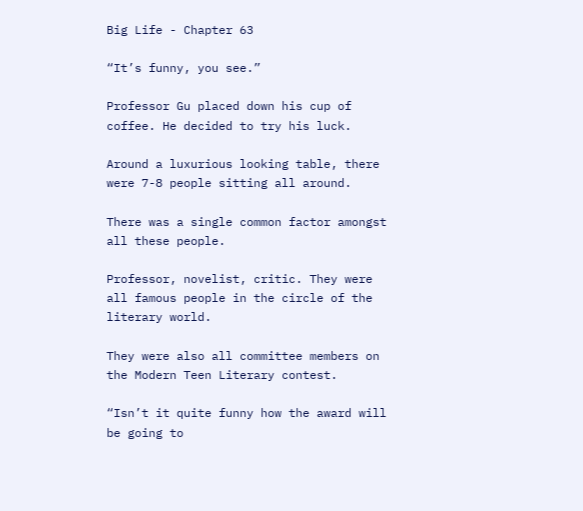Big Life - Chapter 63

“It’s funny, you see.”

Professor Gu placed down his cup of coffee. He decided to try his luck.

Around a luxurious looking table, there were 7-8 people sitting all around.

There was a single common factor amongst all these people.

Professor, novelist, critic. They were all famous people in the circle of the literary world.

They were also all committee members on the Modern Teen Literary contest.

“Isn’t it quite funny how the award will be going to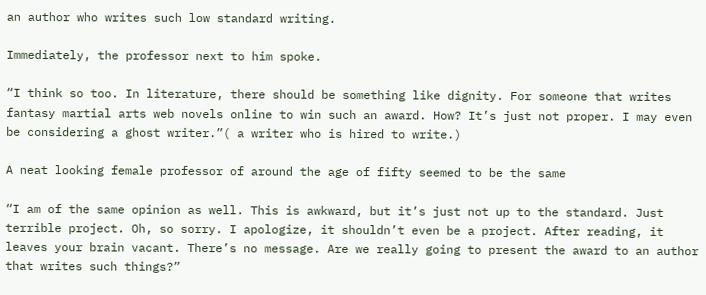an author who writes such low standard writing.

Immediately, the professor next to him spoke.

“I think so too. In literature, there should be something like dignity. For someone that writes fantasy martial arts web novels online to win such an award. How? It’s just not proper. I may even be considering a ghost writer.”( a writer who is hired to write.)

A neat looking female professor of around the age of fifty seemed to be the same

“I am of the same opinion as well. This is awkward, but it’s just not up to the standard. Just terrible project. Oh, so sorry. I apologize, it shouldn’t even be a project. After reading, it leaves your brain vacant. There’s no message. Are we really going to present the award to an author that writes such things?”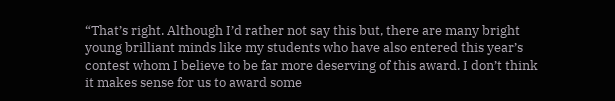“That’s right. Although I’d rather not say this but, there are many bright young brilliant minds like my students who have also entered this year’s contest whom I believe to be far more deserving of this award. I don’t think it makes sense for us to award some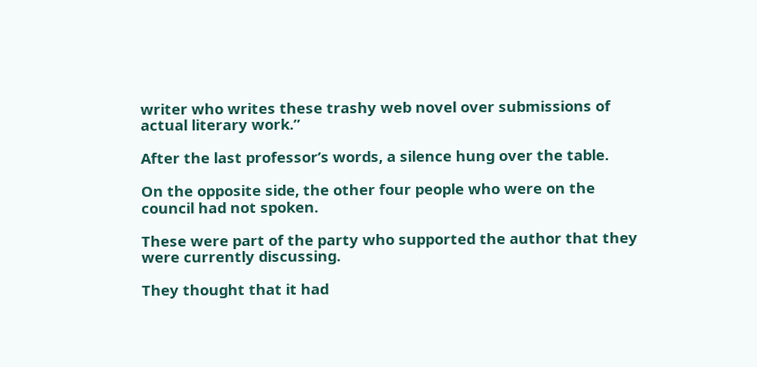writer who writes these trashy web novel over submissions of actual literary work.”

After the last professor’s words, a silence hung over the table.

On the opposite side, the other four people who were on the council had not spoken.

These were part of the party who supported the author that they were currently discussing.

They thought that it had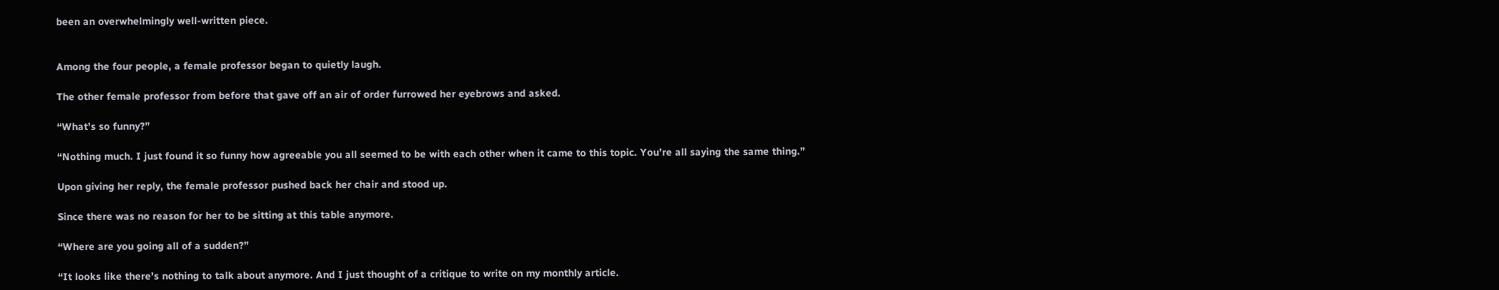been an overwhelmingly well-written piece.


Among the four people, a female professor began to quietly laugh.

The other female professor from before that gave off an air of order furrowed her eyebrows and asked.

“What’s so funny?”

“Nothing much. I just found it so funny how agreeable you all seemed to be with each other when it came to this topic. You’re all saying the same thing.”

Upon giving her reply, the female professor pushed back her chair and stood up.

Since there was no reason for her to be sitting at this table anymore.

“Where are you going all of a sudden?”

“It looks like there’s nothing to talk about anymore. And I just thought of a critique to write on my monthly article.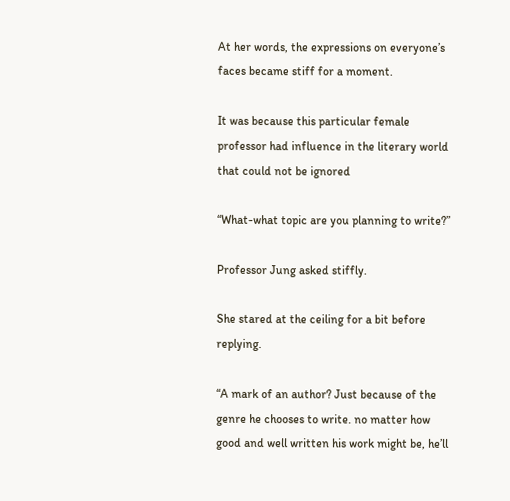At her words, the expressions on everyone’s faces became stiff for a moment.

It was because this particular female professor had influence in the literary world that could not be ignored

“What-what topic are you planning to write?”

Professor Jung asked stiffly.

She stared at the ceiling for a bit before replying.

“A mark of an author? Just because of the genre he chooses to write. no matter how good and well written his work might be, he’ll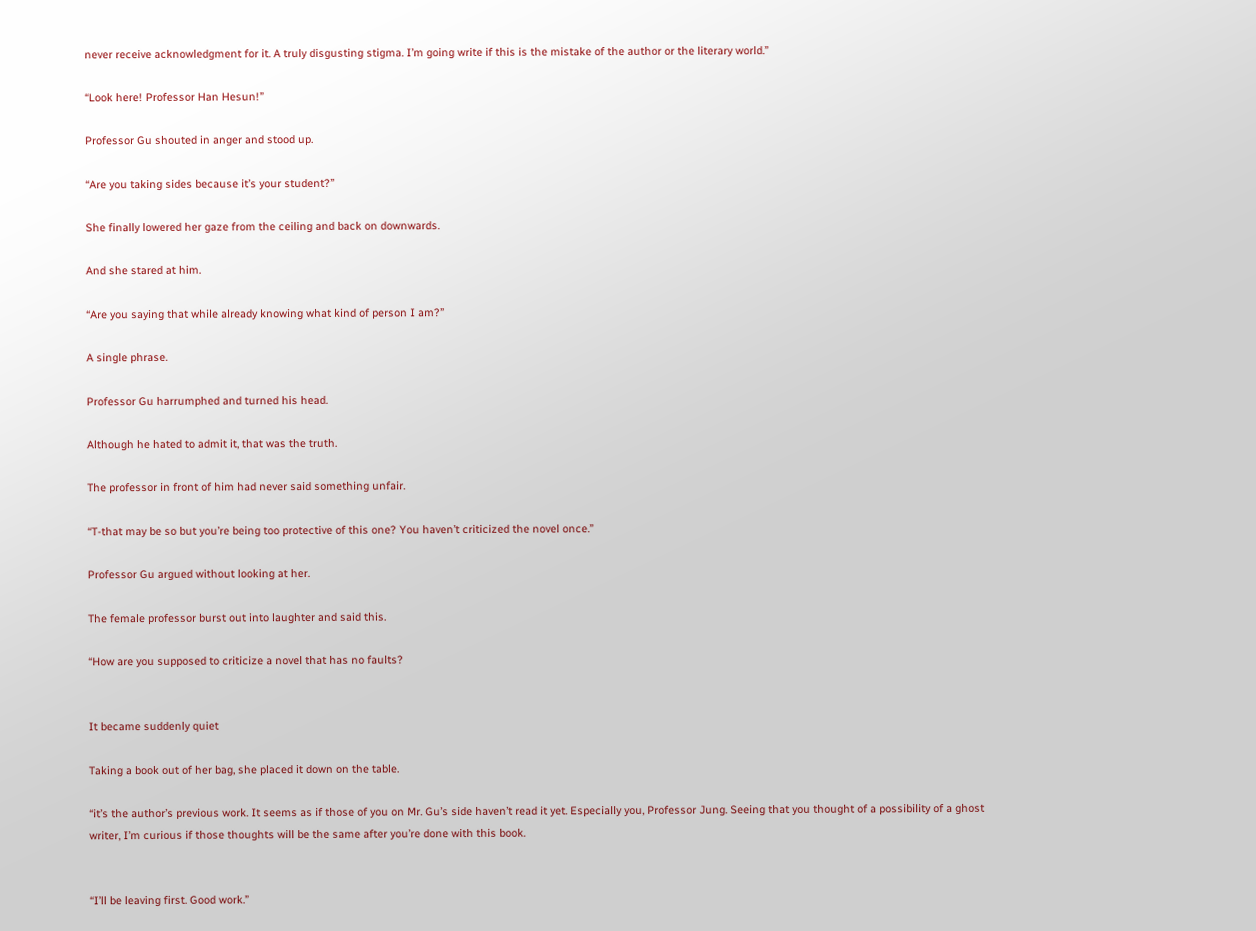never receive acknowledgment for it. A truly disgusting stigma. I’m going write if this is the mistake of the author or the literary world.”

“Look here! Professor Han Hesun!”

Professor Gu shouted in anger and stood up.

“Are you taking sides because it’s your student?”

She finally lowered her gaze from the ceiling and back on downwards.

And she stared at him.

“Are you saying that while already knowing what kind of person I am?”

A single phrase.

Professor Gu harrumphed and turned his head.

Although he hated to admit it, that was the truth.

The professor in front of him had never said something unfair.

“T-that may be so but you’re being too protective of this one? You haven’t criticized the novel once.”

Professor Gu argued without looking at her.

The female professor burst out into laughter and said this.

“How are you supposed to criticize a novel that has no faults?


It became suddenly quiet

Taking a book out of her bag, she placed it down on the table.

“it’s the author’s previous work. It seems as if those of you on Mr. Gu’s side haven’t read it yet. Especially you, Professor Jung. Seeing that you thought of a possibility of a ghost writer, I’m curious if those thoughts will be the same after you’re done with this book.


“I’ll be leaving first. Good work.”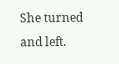She turned and left.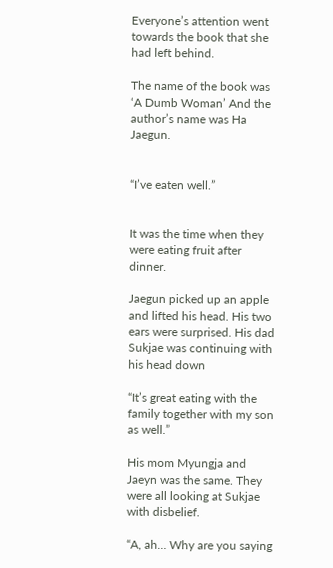Everyone’s attention went towards the book that she had left behind.

The name of the book was ‘A Dumb Woman’ And the author’s name was Ha Jaegun.


“I’ve eaten well.”


It was the time when they were eating fruit after dinner.

Jaegun picked up an apple and lifted his head. His two ears were surprised. His dad Sukjae was continuing with his head down

“It’s great eating with the family together with my son as well.”

His mom Myungja and Jaeyn was the same. They were all looking at Sukjae with disbelief.

“A, ah… Why are you saying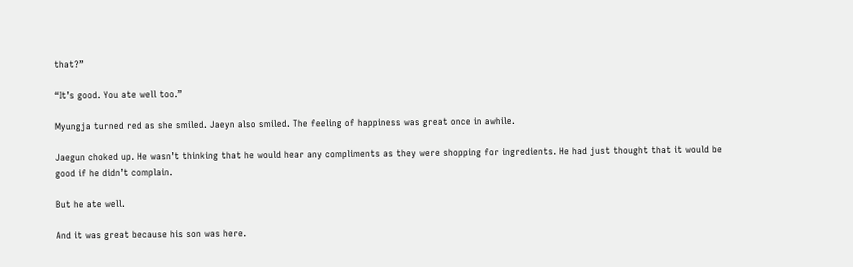that?”

“It’s good. You ate well too.”

Myungja turned red as she smiled. Jaeyn also smiled. The feeling of happiness was great once in awhile.

Jaegun choked up. He wasn’t thinking that he would hear any compliments as they were shopping for ingredients. He had just thought that it would be good if he didn’t complain.

But he ate well.

And it was great because his son was here.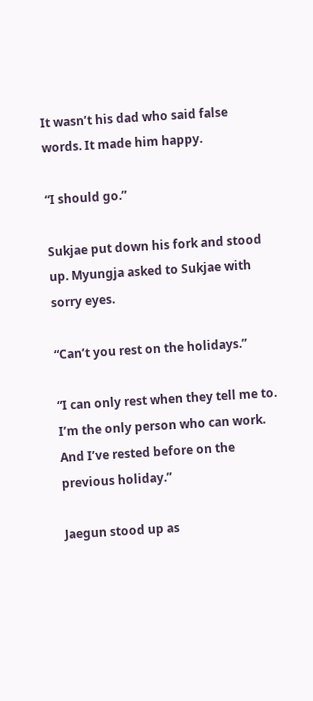It wasn’t his dad who said false words. It made him happy.

“I should go.”

Sukjae put down his fork and stood up. Myungja asked to Sukjae with sorry eyes.

“Can’t you rest on the holidays.”

“I can only rest when they tell me to. I’m the only person who can work. And I’ve rested before on the previous holiday.”

Jaegun stood up as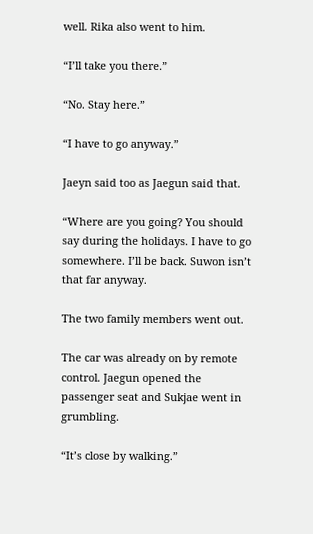well. Rika also went to him.

“I’ll take you there.”

“No. Stay here.”

“I have to go anyway.”

Jaeyn said too as Jaegun said that.

“Where are you going? You should say during the holidays. I have to go somewhere. I’ll be back. Suwon isn’t that far anyway.

The two family members went out.

The car was already on by remote control. Jaegun opened the passenger seat and Sukjae went in grumbling.

“It’s close by walking.”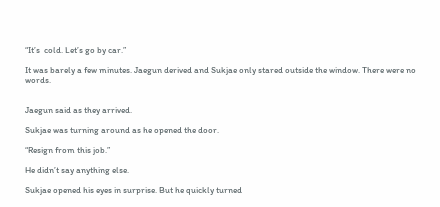“It’s  cold. Let’s go by car.”

It was barely a few minutes. Jaegun derived and Sukjae only stared outside the window. There were no words.


Jaegun said as they arrived.

Sukjae was turning around as he opened the door.

“Resign from this job.”

He didn’t say anything else.

Sukjae opened his eyes in surprise. But he quickly turned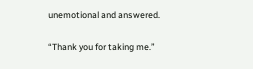unemotional and answered.

“Thank you for taking me.”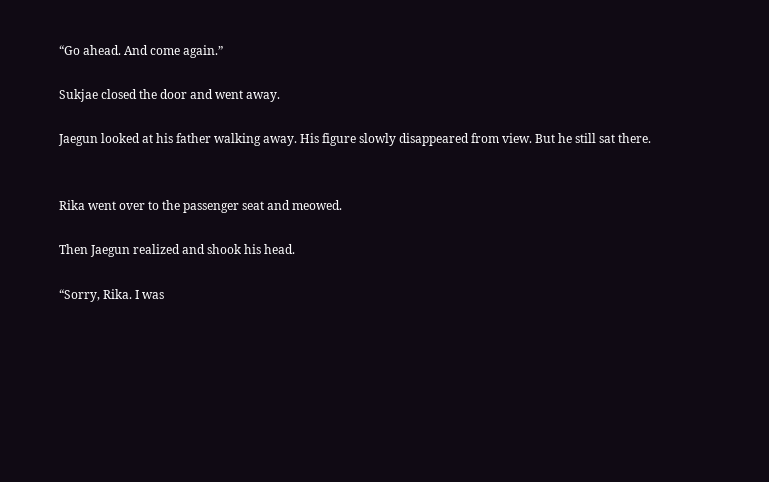“Go ahead. And come again.”

Sukjae closed the door and went away.

Jaegun looked at his father walking away. His figure slowly disappeared from view. But he still sat there.


Rika went over to the passenger seat and meowed.

Then Jaegun realized and shook his head.

“Sorry, Rika. I was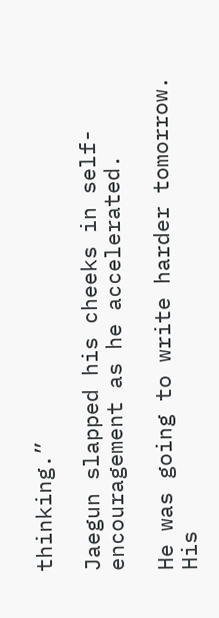thinking.”

Jaegun slapped his cheeks in self-encouragement as he accelerated.

He was going to write harder tomorrow. His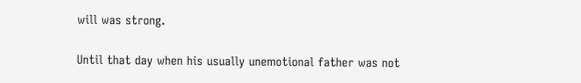will was strong.

Until that day when his usually unemotional father was not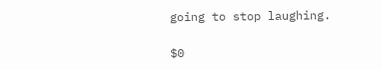going to stop laughing.

$0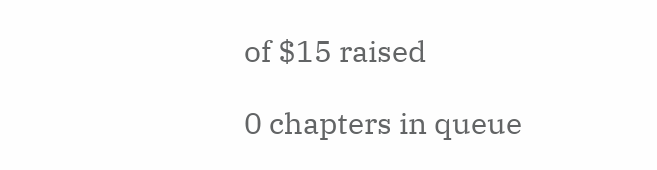of $15 raised

0 chapters in queue